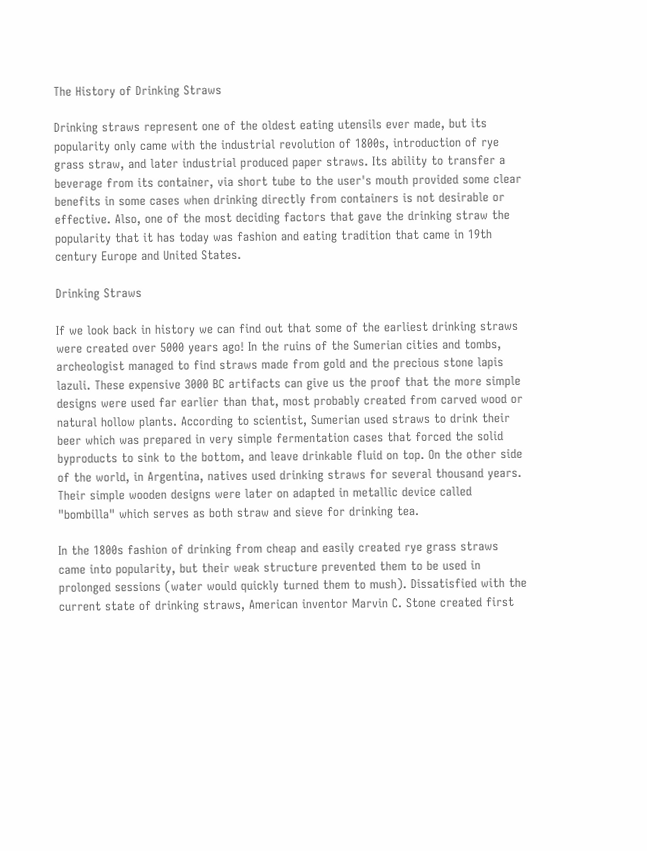The History of Drinking Straws

Drinking straws represent one of the oldest eating utensils ever made, but its popularity only came with the industrial revolution of 1800s, introduction of rye grass straw, and later industrial produced paper straws. Its ability to transfer a beverage from its container, via short tube to the user's mouth provided some clear benefits in some cases when drinking directly from containers is not desirable or effective. Also, one of the most deciding factors that gave the drinking straw the popularity that it has today was fashion and eating tradition that came in 19th century Europe and United States.

Drinking Straws

If we look back in history we can find out that some of the earliest drinking straws were created over 5000 years ago! In the ruins of the Sumerian cities and tombs, archeologist managed to find straws made from gold and the precious stone lapis lazuli. These expensive 3000 BC artifacts can give us the proof that the more simple designs were used far earlier than that, most probably created from carved wood or natural hollow plants. According to scientist, Sumerian used straws to drink their beer which was prepared in very simple fermentation cases that forced the solid byproducts to sink to the bottom, and leave drinkable fluid on top. On the other side of the world, in Argentina, natives used drinking straws for several thousand years. Their simple wooden designs were later on adapted in metallic device called "bombilla" which serves as both straw and sieve for drinking tea.

In the 1800s fashion of drinking from cheap and easily created rye grass straws came into popularity, but their weak structure prevented them to be used in prolonged sessions (water would quickly turned them to mush). Dissatisfied with the current state of drinking straws, American inventor Marvin C. Stone created first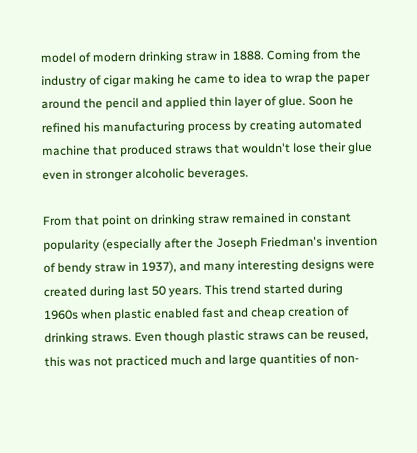model of modern drinking straw in 1888. Coming from the industry of cigar making he came to idea to wrap the paper around the pencil and applied thin layer of glue. Soon he refined his manufacturing process by creating automated machine that produced straws that wouldn't lose their glue even in stronger alcoholic beverages.

From that point on drinking straw remained in constant popularity (especially after the Joseph Friedman's invention of bendy straw in 1937), and many interesting designs were created during last 50 years. This trend started during 1960s when plastic enabled fast and cheap creation of drinking straws. Even though plastic straws can be reused, this was not practiced much and large quantities of non-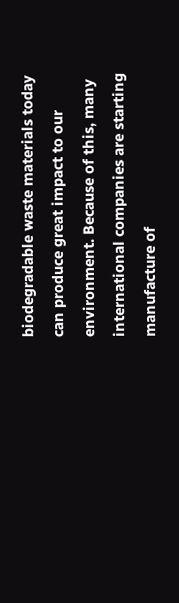biodegradable waste materials today can produce great impact to our environment. Because of this, many international companies are starting manufacture of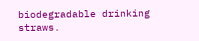biodegradable drinking straws.